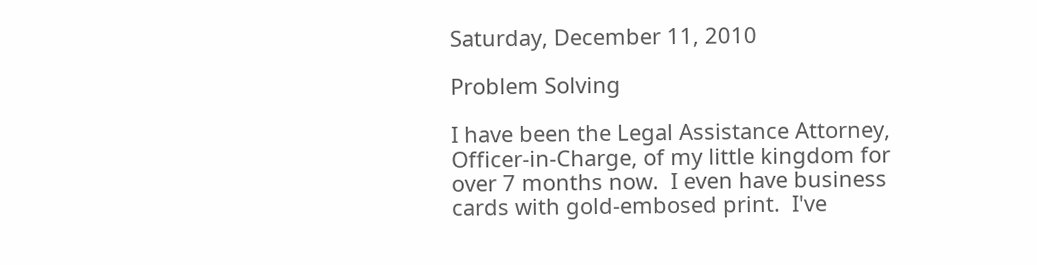Saturday, December 11, 2010

Problem Solving

I have been the Legal Assistance Attorney, Officer-in-Charge, of my little kingdom for over 7 months now.  I even have business cards with gold-embosed print.  I've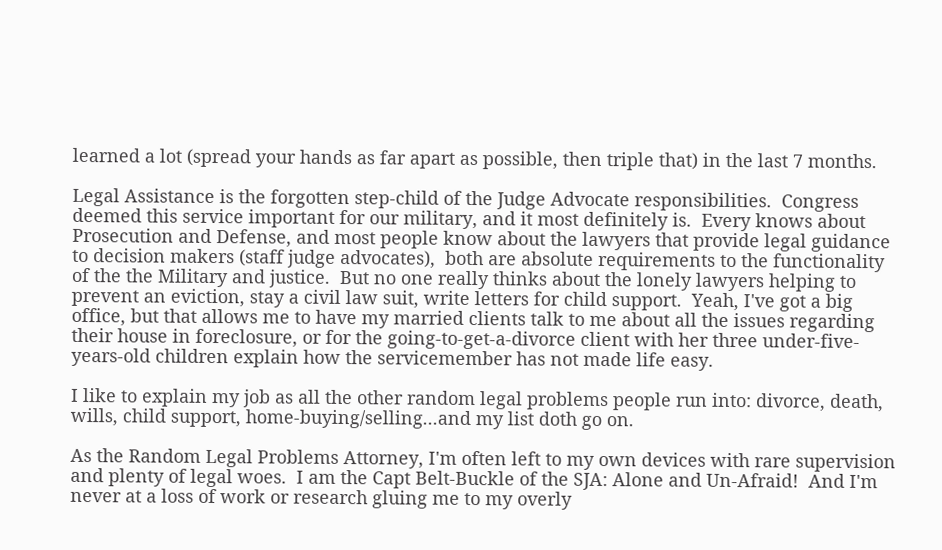learned a lot (spread your hands as far apart as possible, then triple that) in the last 7 months.

Legal Assistance is the forgotten step-child of the Judge Advocate responsibilities.  Congress deemed this service important for our military, and it most definitely is.  Every knows about Prosecution and Defense, and most people know about the lawyers that provide legal guidance to decision makers (staff judge advocates),  both are absolute requirements to the functionality of the the Military and justice.  But no one really thinks about the lonely lawyers helping to prevent an eviction, stay a civil law suit, write letters for child support.  Yeah, I've got a big office, but that allows me to have my married clients talk to me about all the issues regarding their house in foreclosure, or for the going-to-get-a-divorce client with her three under-five-years-old children explain how the servicemember has not made life easy.

I like to explain my job as all the other random legal problems people run into: divorce, death, wills, child support, home-buying/selling...and my list doth go on.

As the Random Legal Problems Attorney, I'm often left to my own devices with rare supervision and plenty of legal woes.  I am the Capt Belt-Buckle of the SJA: Alone and Un-Afraid!  And I'm never at a loss of work or research gluing me to my overly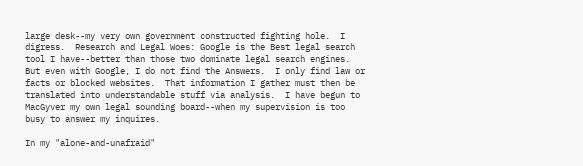large desk--my very own government constructed fighting hole.  I digress.  Research and Legal Woes: Google is the Best legal search tool I have--better than those two dominate legal search engines.  But even with Google, I do not find the Answers.  I only find law or facts or blocked websites.  That information I gather must then be translated into understandable stuff via analysis.  I have begun to MacGyver my own legal sounding board--when my supervision is too busy to answer my inquires.

In my "alone-and-unafraid"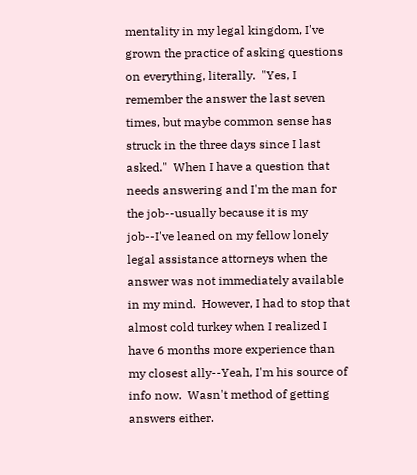mentality in my legal kingdom, I've grown the practice of asking questions on everything, literally.  "Yes, I remember the answer the last seven times, but maybe common sense has struck in the three days since I last asked."  When I have a question that needs answering and I'm the man for the job--usually because it is my job--I've leaned on my fellow lonely legal assistance attorneys when the answer was not immediately available in my mind.  However, I had to stop that almost cold turkey when I realized I have 6 months more experience than my closest ally--Yeah, I'm his source of info now.  Wasn't method of getting answers either.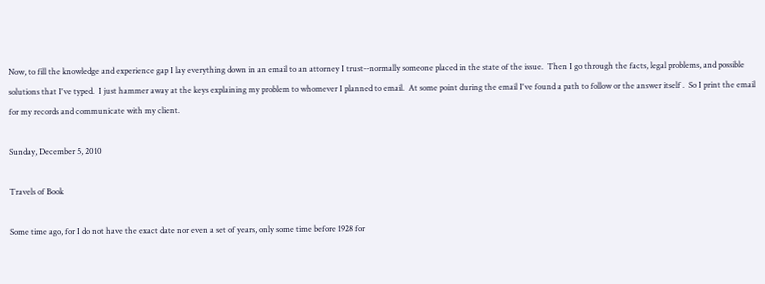Now, to fill the knowledge and experience gap I lay everything down in an email to an attorney I trust--normally someone placed in the state of the issue.  Then I go through the facts, legal problems, and possible solutions that I've typed.  I just hammer away at the keys explaining my problem to whomever I planned to email.  At some point during the email I've found a path to follow or the answer itself .  So I print the email for my records and communicate with my client.

Sunday, December 5, 2010

Travels of Book

Some time ago, for I do not have the exact date nor even a set of years, only some time before 1928 for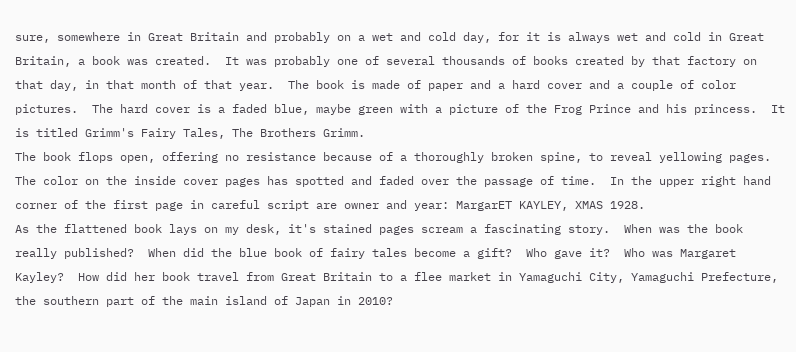sure, somewhere in Great Britain and probably on a wet and cold day, for it is always wet and cold in Great Britain, a book was created.  It was probably one of several thousands of books created by that factory on that day, in that month of that year.  The book is made of paper and a hard cover and a couple of color pictures.  The hard cover is a faded blue, maybe green with a picture of the Frog Prince and his princess.  It is titled Grimm's Fairy Tales, The Brothers Grimm.
The book flops open, offering no resistance because of a thoroughly broken spine, to reveal yellowing pages.  The color on the inside cover pages has spotted and faded over the passage of time.  In the upper right hand corner of the first page in careful script are owner and year: MargarET KAYLEY, XMAS 1928.
As the flattened book lays on my desk, it's stained pages scream a fascinating story.  When was the book really published?  When did the blue book of fairy tales become a gift?  Who gave it?  Who was Margaret Kayley?  How did her book travel from Great Britain to a flee market in Yamaguchi City, Yamaguchi Prefecture, the southern part of the main island of Japan in 2010?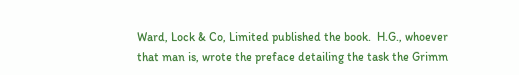Ward, Lock & Co, Limited published the book.  H.G., whoever that man is, wrote the preface detailing the task the Grimm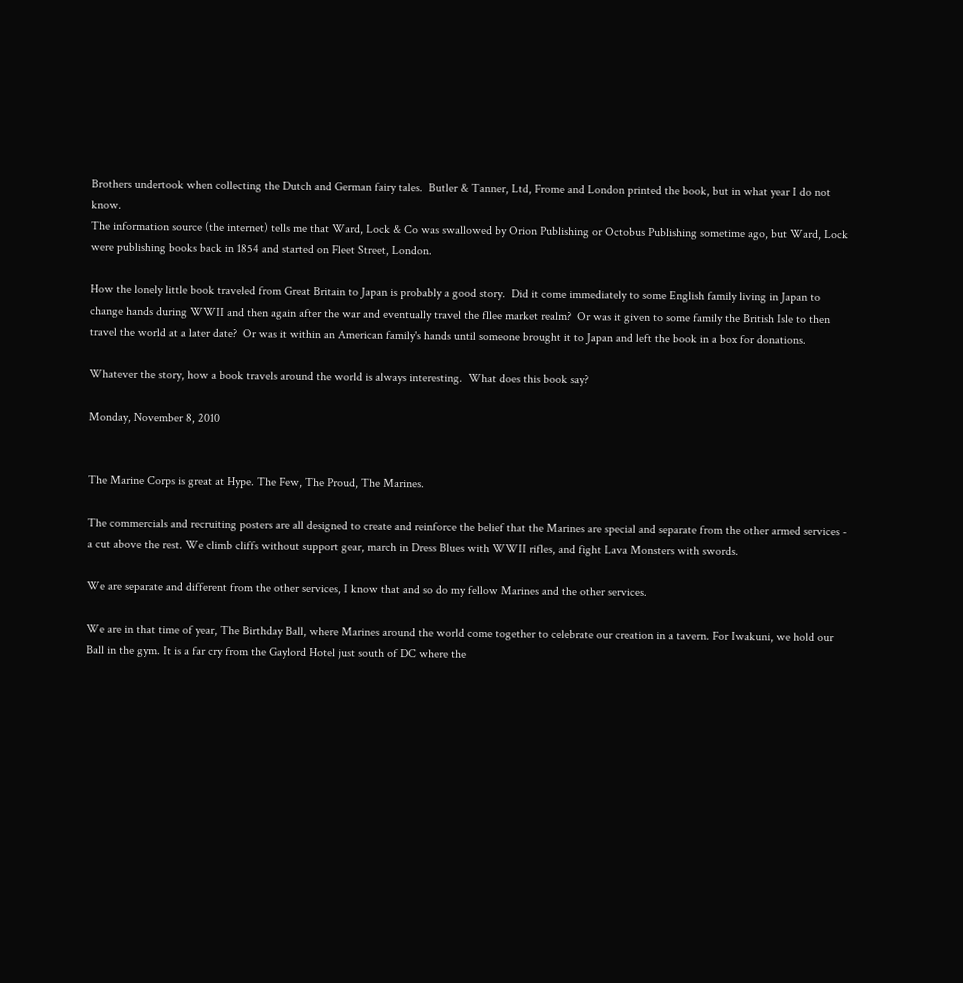Brothers undertook when collecting the Dutch and German fairy tales.  Butler & Tanner, Ltd, Frome and London printed the book, but in what year I do not know.
The information source (the internet) tells me that Ward, Lock & Co was swallowed by Orion Publishing or Octobus Publishing sometime ago, but Ward, Lock were publishing books back in 1854 and started on Fleet Street, London.

How the lonely little book traveled from Great Britain to Japan is probably a good story.  Did it come immediately to some English family living in Japan to change hands during WWII and then again after the war and eventually travel the fllee market realm?  Or was it given to some family the British Isle to then travel the world at a later date?  Or was it within an American family's hands until someone brought it to Japan and left the book in a box for donations.

Whatever the story, how a book travels around the world is always interesting.  What does this book say?

Monday, November 8, 2010


The Marine Corps is great at Hype. The Few, The Proud, The Marines.

The commercials and recruiting posters are all designed to create and reinforce the belief that the Marines are special and separate from the other armed services - a cut above the rest. We climb cliffs without support gear, march in Dress Blues with WWII rifles, and fight Lava Monsters with swords.

We are separate and different from the other services, I know that and so do my fellow Marines and the other services.

We are in that time of year, The Birthday Ball, where Marines around the world come together to celebrate our creation in a tavern. For Iwakuni, we hold our Ball in the gym. It is a far cry from the Gaylord Hotel just south of DC where the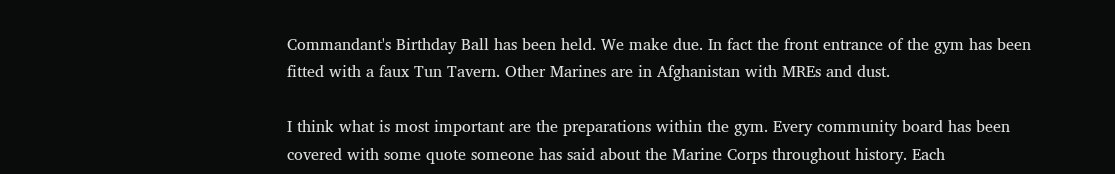Commandant's Birthday Ball has been held. We make due. In fact the front entrance of the gym has been fitted with a faux Tun Tavern. Other Marines are in Afghanistan with MREs and dust.

I think what is most important are the preparations within the gym. Every community board has been covered with some quote someone has said about the Marine Corps throughout history. Each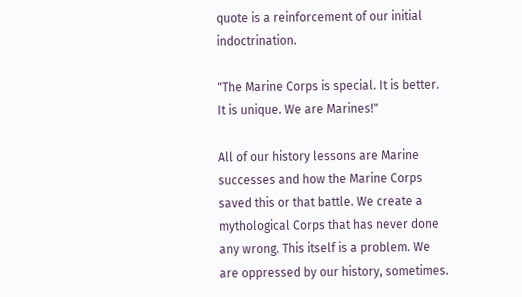quote is a reinforcement of our initial indoctrination.

"The Marine Corps is special. It is better. It is unique. We are Marines!"

All of our history lessons are Marine successes and how the Marine Corps saved this or that battle. We create a mythological Corps that has never done any wrong. This itself is a problem. We are oppressed by our history, sometimes.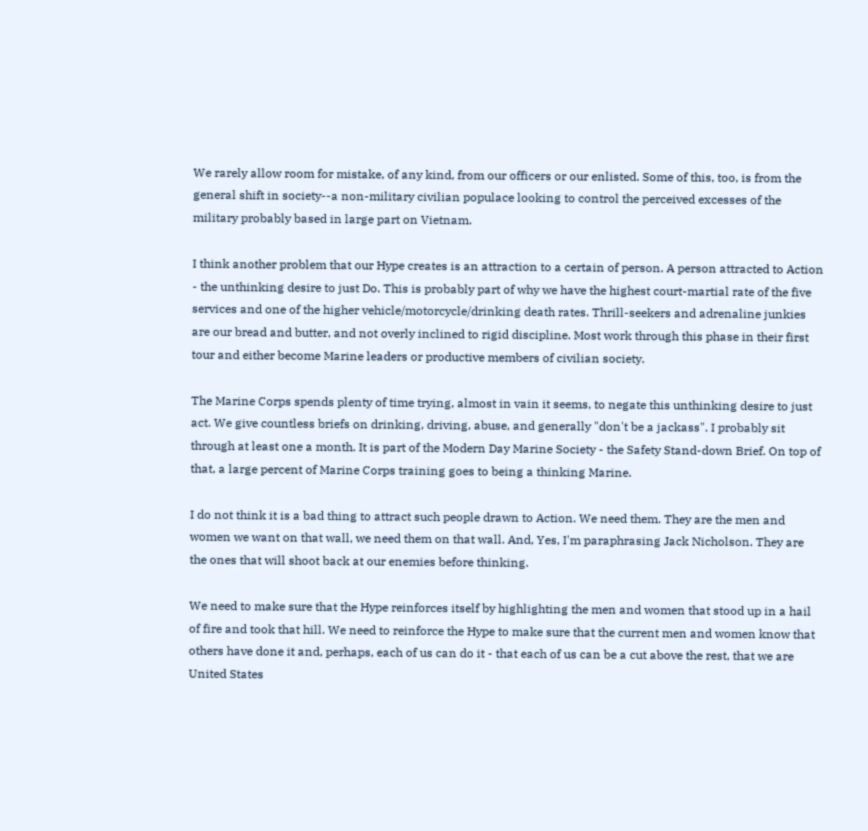We rarely allow room for mistake, of any kind, from our officers or our enlisted. Some of this, too, is from the general shift in society--a non-military civilian populace looking to control the perceived excesses of the military probably based in large part on Vietnam.

I think another problem that our Hype creates is an attraction to a certain of person. A person attracted to Action - the unthinking desire to just Do. This is probably part of why we have the highest court-martial rate of the five services and one of the higher vehicle/motorcycle/drinking death rates. Thrill-seekers and adrenaline junkies are our bread and butter, and not overly inclined to rigid discipline. Most work through this phase in their first tour and either become Marine leaders or productive members of civilian society.

The Marine Corps spends plenty of time trying, almost in vain it seems, to negate this unthinking desire to just act. We give countless briefs on drinking, driving, abuse, and generally "don't be a jackass". I probably sit through at least one a month. It is part of the Modern Day Marine Society - the Safety Stand-down Brief. On top of that, a large percent of Marine Corps training goes to being a thinking Marine.

I do not think it is a bad thing to attract such people drawn to Action. We need them. They are the men and women we want on that wall, we need them on that wall. And, Yes, I'm paraphrasing Jack Nicholson. They are the ones that will shoot back at our enemies before thinking.

We need to make sure that the Hype reinforces itself by highlighting the men and women that stood up in a hail of fire and took that hill. We need to reinforce the Hype to make sure that the current men and women know that others have done it and, perhaps, each of us can do it - that each of us can be a cut above the rest, that we are United States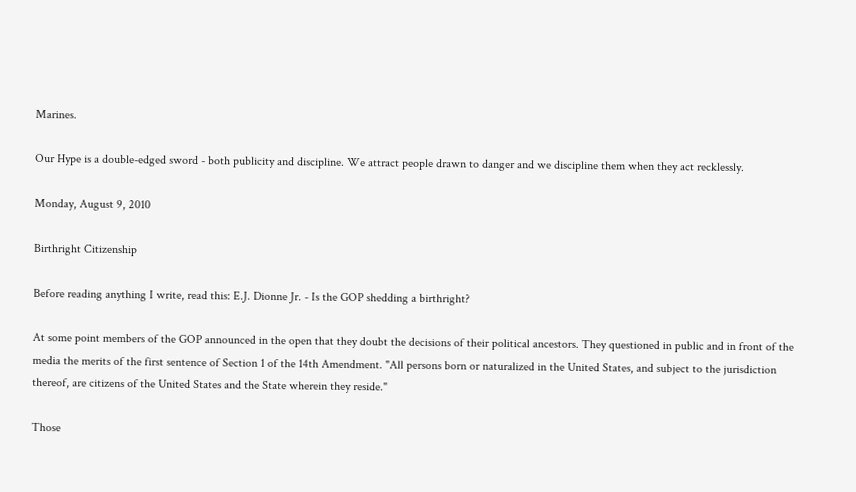Marines.

Our Hype is a double-edged sword - both publicity and discipline. We attract people drawn to danger and we discipline them when they act recklessly.

Monday, August 9, 2010

Birthright Citizenship

Before reading anything I write, read this: E.J. Dionne Jr. - Is the GOP shedding a birthright?

At some point members of the GOP announced in the open that they doubt the decisions of their political ancestors. They questioned in public and in front of the media the merits of the first sentence of Section 1 of the 14th Amendment. "All persons born or naturalized in the United States, and subject to the jurisdiction thereof, are citizens of the United States and the State wherein they reside."

Those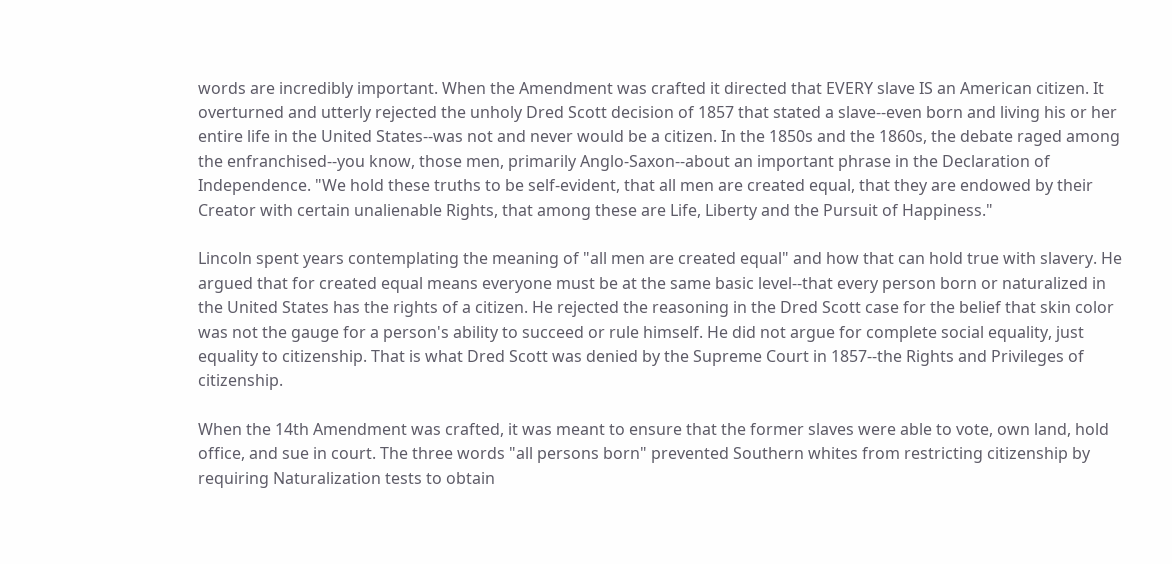words are incredibly important. When the Amendment was crafted it directed that EVERY slave IS an American citizen. It overturned and utterly rejected the unholy Dred Scott decision of 1857 that stated a slave--even born and living his or her entire life in the United States--was not and never would be a citizen. In the 1850s and the 1860s, the debate raged among the enfranchised--you know, those men, primarily Anglo-Saxon--about an important phrase in the Declaration of Independence. "We hold these truths to be self-evident, that all men are created equal, that they are endowed by their Creator with certain unalienable Rights, that among these are Life, Liberty and the Pursuit of Happiness."

Lincoln spent years contemplating the meaning of "all men are created equal" and how that can hold true with slavery. He argued that for created equal means everyone must be at the same basic level--that every person born or naturalized in the United States has the rights of a citizen. He rejected the reasoning in the Dred Scott case for the belief that skin color was not the gauge for a person's ability to succeed or rule himself. He did not argue for complete social equality, just equality to citizenship. That is what Dred Scott was denied by the Supreme Court in 1857--the Rights and Privileges of citizenship.

When the 14th Amendment was crafted, it was meant to ensure that the former slaves were able to vote, own land, hold office, and sue in court. The three words "all persons born" prevented Southern whites from restricting citizenship by requiring Naturalization tests to obtain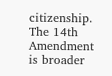citizenship. The 14th Amendment is broader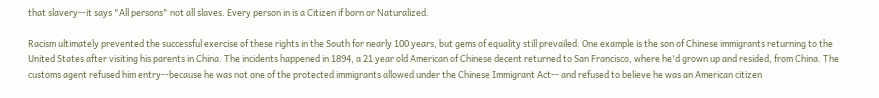that slavery--it says "All persons" not all slaves. Every person in is a Citizen if born or Naturalized.

Racism ultimately prevented the successful exercise of these rights in the South for nearly 100 years, but gems of equality still prevailed. One example is the son of Chinese immigrants returning to the United States after visiting his parents in China. The incidents happened in 1894, a 21 year old American of Chinese decent returned to San Francisco, where he'd grown up and resided, from China. The customs agent refused him entry--because he was not one of the protected immigrants allowed under the Chinese Immigrant Act-- and refused to believe he was an American citizen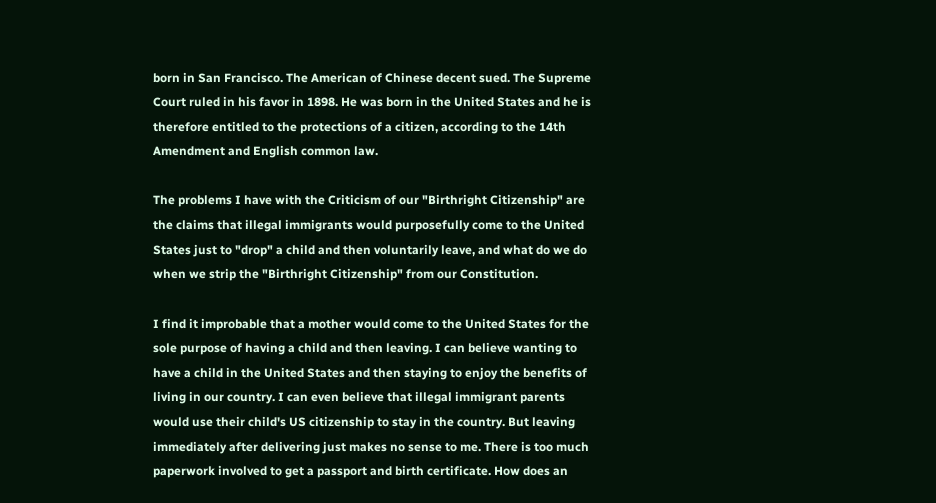born in San Francisco. The American of Chinese decent sued. The Supreme Court ruled in his favor in 1898. He was born in the United States and he is therefore entitled to the protections of a citizen, according to the 14th Amendment and English common law.

The problems I have with the Criticism of our "Birthright Citizenship" are the claims that illegal immigrants would purposefully come to the United States just to "drop" a child and then voluntarily leave, and what do we do when we strip the "Birthright Citizenship" from our Constitution.

I find it improbable that a mother would come to the United States for the sole purpose of having a child and then leaving. I can believe wanting to have a child in the United States and then staying to enjoy the benefits of living in our country. I can even believe that illegal immigrant parents would use their child's US citizenship to stay in the country. But leaving immediately after delivering just makes no sense to me. There is too much paperwork involved to get a passport and birth certificate. How does an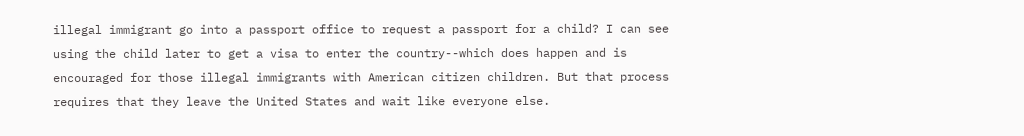illegal immigrant go into a passport office to request a passport for a child? I can see using the child later to get a visa to enter the country--which does happen and is encouraged for those illegal immigrants with American citizen children. But that process requires that they leave the United States and wait like everyone else.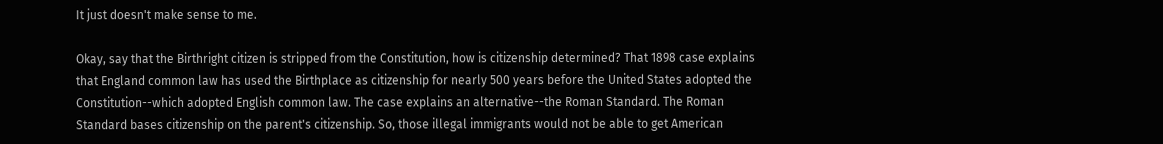It just doesn't make sense to me.

Okay, say that the Birthright citizen is stripped from the Constitution, how is citizenship determined? That 1898 case explains that England common law has used the Birthplace as citizenship for nearly 500 years before the United States adopted the Constitution--which adopted English common law. The case explains an alternative--the Roman Standard. The Roman Standard bases citizenship on the parent's citizenship. So, those illegal immigrants would not be able to get American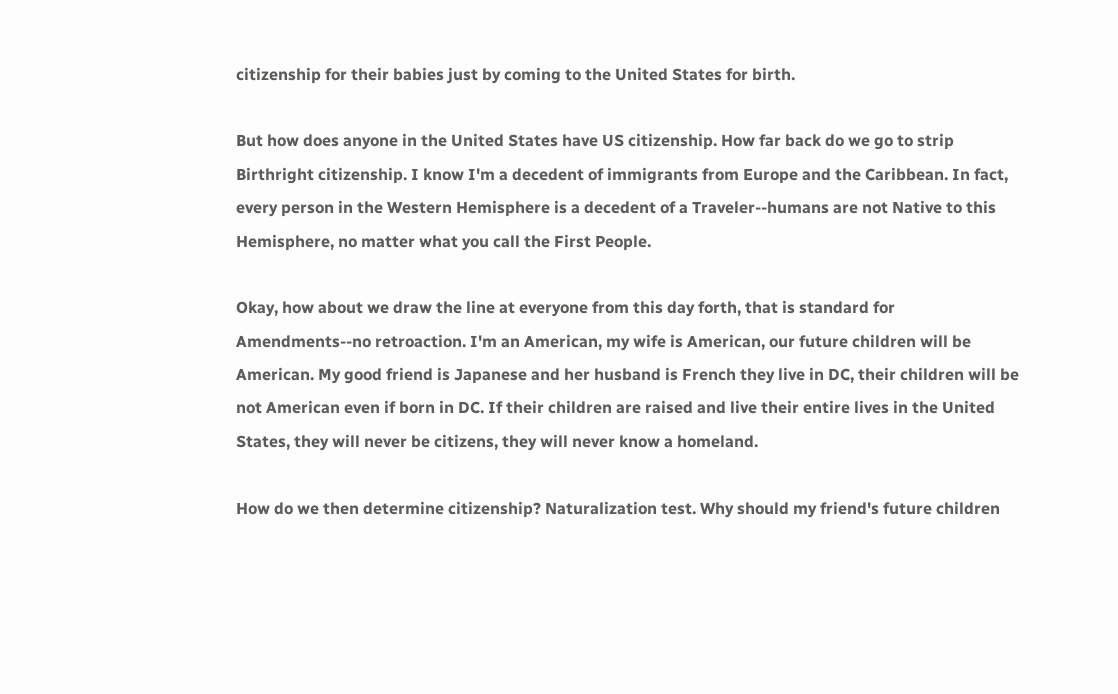citizenship for their babies just by coming to the United States for birth.

But how does anyone in the United States have US citizenship. How far back do we go to strip Birthright citizenship. I know I'm a decedent of immigrants from Europe and the Caribbean. In fact, every person in the Western Hemisphere is a decedent of a Traveler--humans are not Native to this Hemisphere, no matter what you call the First People.

Okay, how about we draw the line at everyone from this day forth, that is standard for Amendments--no retroaction. I'm an American, my wife is American, our future children will be American. My good friend is Japanese and her husband is French they live in DC, their children will be not American even if born in DC. If their children are raised and live their entire lives in the United States, they will never be citizens, they will never know a homeland.

How do we then determine citizenship? Naturalization test. Why should my friend's future children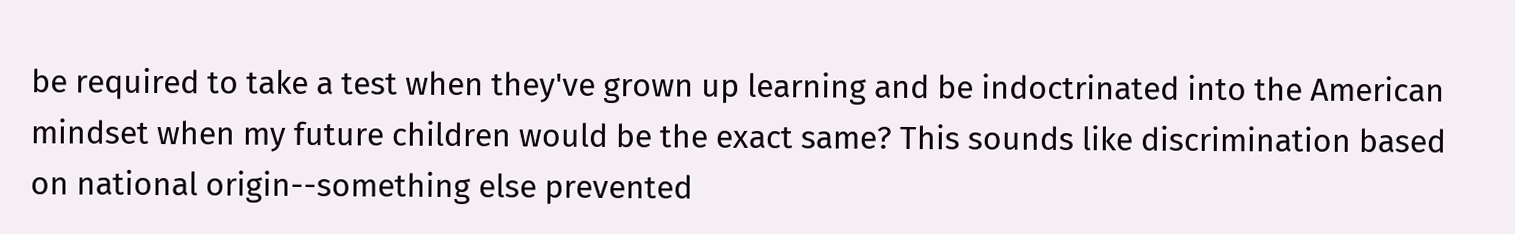be required to take a test when they've grown up learning and be indoctrinated into the American mindset when my future children would be the exact same? This sounds like discrimination based on national origin--something else prevented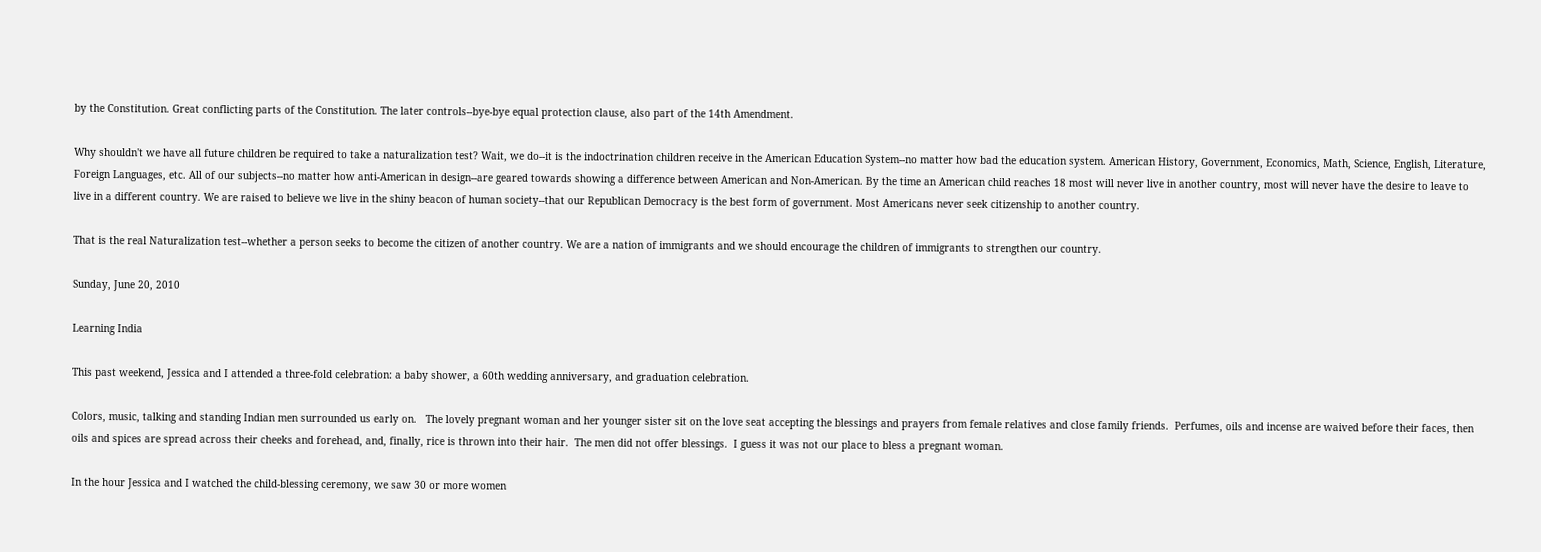by the Constitution. Great conflicting parts of the Constitution. The later controls--bye-bye equal protection clause, also part of the 14th Amendment.

Why shouldn't we have all future children be required to take a naturalization test? Wait, we do--it is the indoctrination children receive in the American Education System--no matter how bad the education system. American History, Government, Economics, Math, Science, English, Literature, Foreign Languages, etc. All of our subjects--no matter how anti-American in design--are geared towards showing a difference between American and Non-American. By the time an American child reaches 18 most will never live in another country, most will never have the desire to leave to live in a different country. We are raised to believe we live in the shiny beacon of human society--that our Republican Democracy is the best form of government. Most Americans never seek citizenship to another country.

That is the real Naturalization test--whether a person seeks to become the citizen of another country. We are a nation of immigrants and we should encourage the children of immigrants to strengthen our country.

Sunday, June 20, 2010

Learning India

This past weekend, Jessica and I attended a three-fold celebration: a baby shower, a 60th wedding anniversary, and graduation celebration.

Colors, music, talking and standing Indian men surrounded us early on.   The lovely pregnant woman and her younger sister sit on the love seat accepting the blessings and prayers from female relatives and close family friends.  Perfumes, oils and incense are waived before their faces, then oils and spices are spread across their cheeks and forehead, and, finally, rice is thrown into their hair.  The men did not offer blessings.  I guess it was not our place to bless a pregnant woman.

In the hour Jessica and I watched the child-blessing ceremony, we saw 30 or more women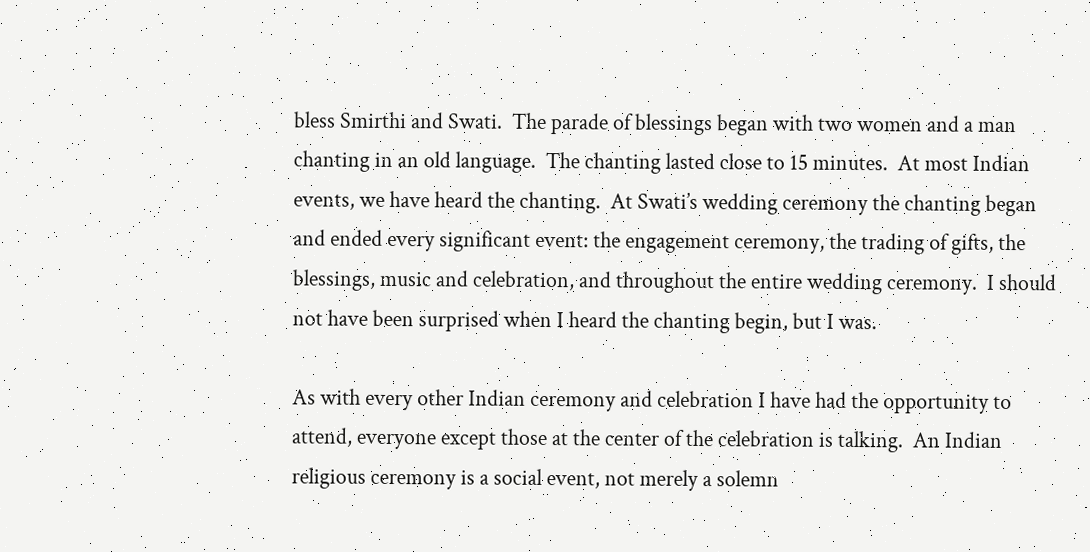bless Smirthi and Swati.  The parade of blessings began with two women and a man chanting in an old language.  The chanting lasted close to 15 minutes.  At most Indian events, we have heard the chanting.  At Swati’s wedding ceremony the chanting began and ended every significant event: the engagement ceremony, the trading of gifts, the blessings, music and celebration, and throughout the entire wedding ceremony.  I should not have been surprised when I heard the chanting begin, but I was.

As with every other Indian ceremony and celebration I have had the opportunity to attend, everyone except those at the center of the celebration is talking.  An Indian religious ceremony is a social event, not merely a solemn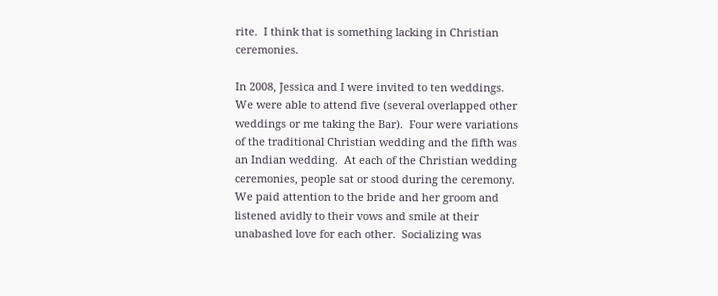rite.  I think that is something lacking in Christian ceremonies.

In 2008, Jessica and I were invited to ten weddings.  We were able to attend five (several overlapped other weddings or me taking the Bar).  Four were variations of the traditional Christian wedding and the fifth was an Indian wedding.  At each of the Christian wedding ceremonies, people sat or stood during the ceremony.  We paid attention to the bride and her groom and listened avidly to their vows and smile at their unabashed love for each other.  Socializing was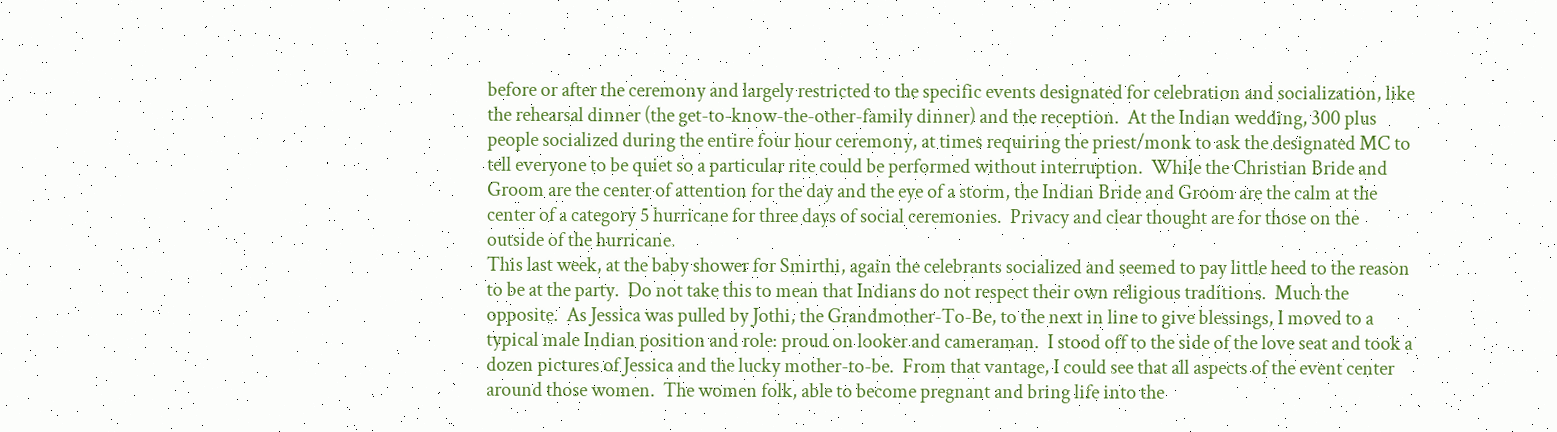before or after the ceremony and largely restricted to the specific events designated for celebration and socialization, like the rehearsal dinner (the get-to-know-the-other-family dinner) and the reception.  At the Indian wedding, 300 plus people socialized during the entire four hour ceremony, at times requiring the priest/monk to ask the designated MC to tell everyone to be quiet so a particular rite could be performed without interruption.  While the Christian Bride and Groom are the center of attention for the day and the eye of a storm, the Indian Bride and Groom are the calm at the center of a category 5 hurricane for three days of social ceremonies.  Privacy and clear thought are for those on the outside of the hurricane.
This last week, at the baby shower for Smirthi, again the celebrants socialized and seemed to pay little heed to the reason to be at the party.  Do not take this to mean that Indians do not respect their own religious traditions.  Much the opposite.  As Jessica was pulled by Jothi, the Grandmother-To-Be, to the next in line to give blessings, I moved to a typical male Indian position and role: proud on looker and cameraman.  I stood off to the side of the love seat and took a dozen pictures of Jessica and the lucky mother-to-be.  From that vantage, I could see that all aspects of the event center around those women.  The women folk, able to become pregnant and bring life into the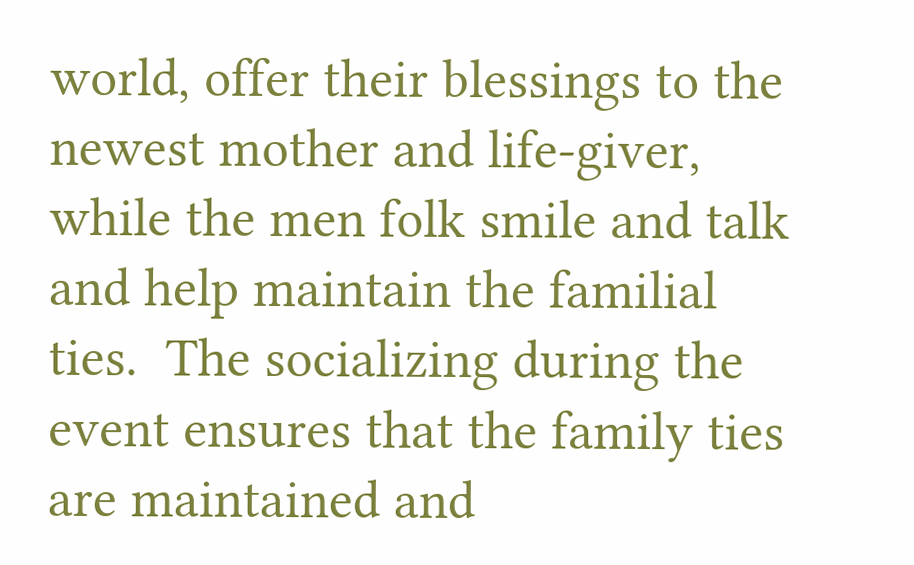world, offer their blessings to the newest mother and life-giver, while the men folk smile and talk and help maintain the familial ties.  The socializing during the event ensures that the family ties are maintained and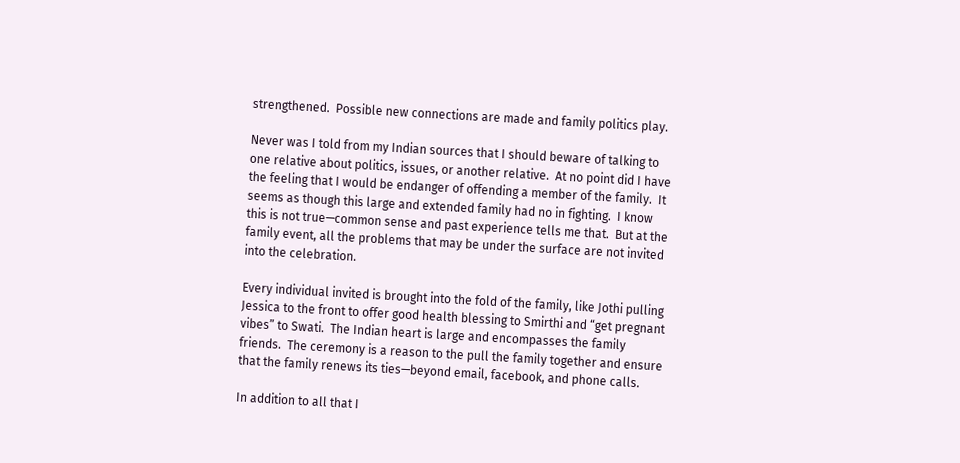strengthened.  Possible new connections are made and family politics play.

Never was I told from my Indian sources that I should beware of talking to one relative about politics, issues, or another relative.  At no point did I have the feeling that I would be endanger of offending a member of the family.  It seems as though this large and extended family had no in fighting.  I know this is not true—common sense and past experience tells me that.  But at the family event, all the problems that may be under the surface are not invited into the celebration.

Every individual invited is brought into the fold of the family, like Jothi pulling Jessica to the front to offer good health blessing to Smirthi and “get pregnant vibes” to Swati.  The Indian heart is large and encompasses the family friends.  The ceremony is a reason to the pull the family together and ensure that the family renews its ties—beyond email, facebook, and phone calls.

In addition to all that I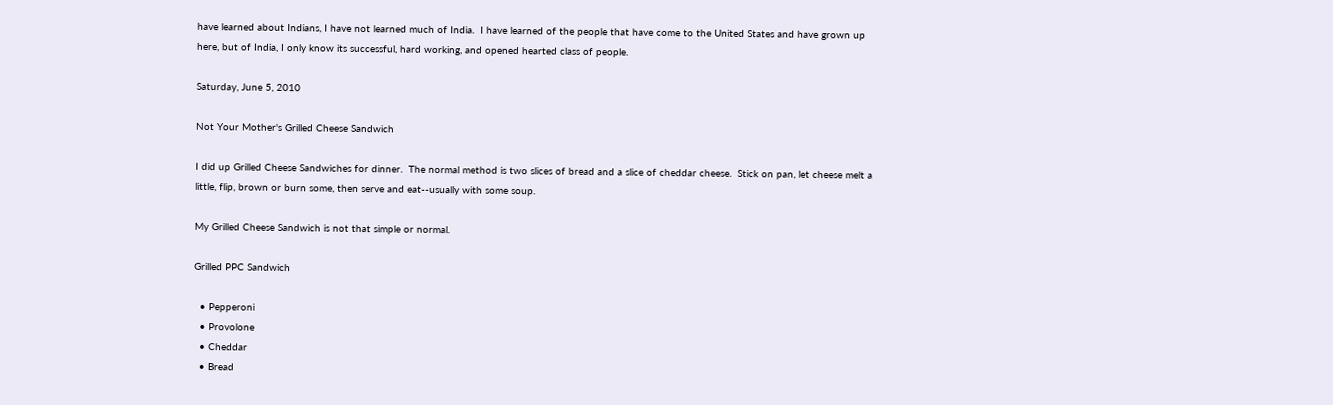have learned about Indians, I have not learned much of India.  I have learned of the people that have come to the United States and have grown up here, but of India, I only know its successful, hard working, and opened hearted class of people.

Saturday, June 5, 2010

Not Your Mother's Grilled Cheese Sandwich

I did up Grilled Cheese Sandwiches for dinner.  The normal method is two slices of bread and a slice of cheddar cheese.  Stick on pan, let cheese melt a little, flip, brown or burn some, then serve and eat--usually with some soup.

My Grilled Cheese Sandwich is not that simple or normal.

Grilled PPC Sandwich

  • Pepperoni
  • Provolone
  • Cheddar
  • Bread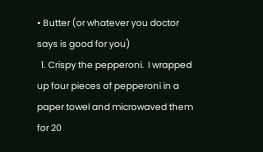• Butter (or whatever you doctor says is good for you)
  1. Crispy the pepperoni.  I wrapped up four pieces of pepperoni in a paper towel and microwaved them for 20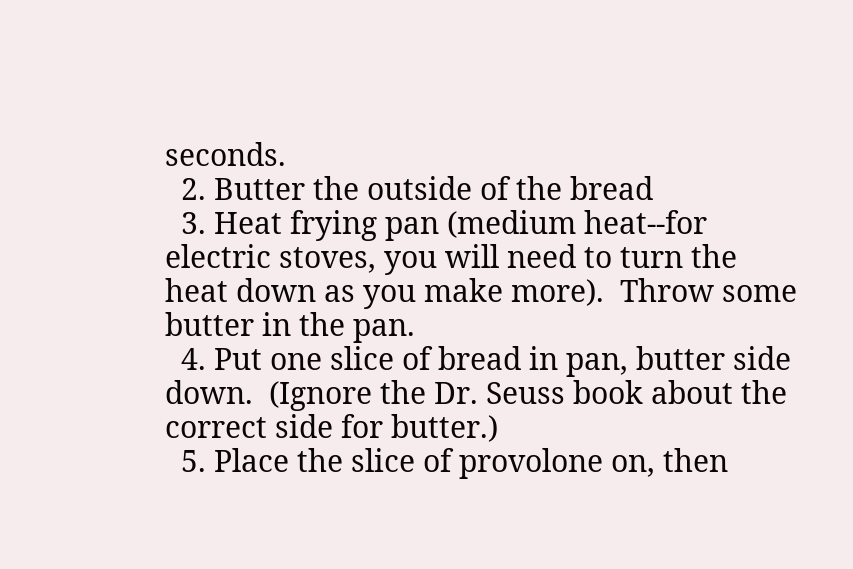seconds.
  2. Butter the outside of the bread
  3. Heat frying pan (medium heat--for electric stoves, you will need to turn the heat down as you make more).  Throw some butter in the pan.
  4. Put one slice of bread in pan, butter side down.  (Ignore the Dr. Seuss book about the correct side for butter.)
  5. Place the slice of provolone on, then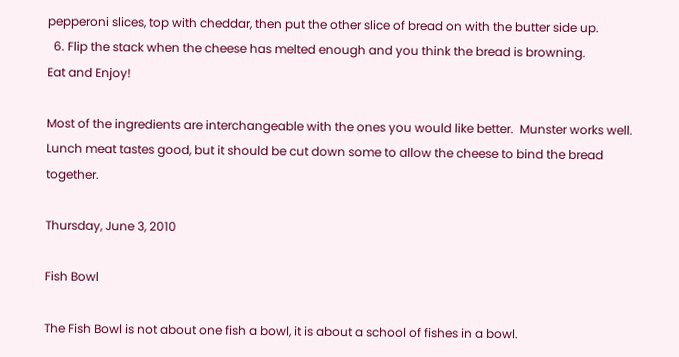pepperoni slices, top with cheddar, then put the other slice of bread on with the butter side up.
  6. Flip the stack when the cheese has melted enough and you think the bread is browning.
Eat and Enjoy!

Most of the ingredients are interchangeable with the ones you would like better.  Munster works well.  Lunch meat tastes good, but it should be cut down some to allow the cheese to bind the bread together.

Thursday, June 3, 2010

Fish Bowl

The Fish Bowl is not about one fish a bowl, it is about a school of fishes in a bowl.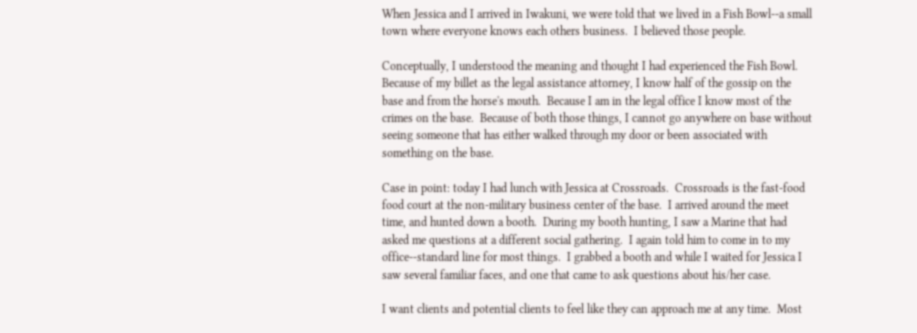When Jessica and I arrived in Iwakuni, we were told that we lived in a Fish Bowl--a small town where everyone knows each others business.  I believed those people.

Conceptually, I understood the meaning and thought I had experienced the Fish Bowl.  Because of my billet as the legal assistance attorney, I know half of the gossip on the base and from the horse's mouth.  Because I am in the legal office I know most of the crimes on the base.  Because of both those things, I cannot go anywhere on base without seeing someone that has either walked through my door or been associated with something on the base.

Case in point: today I had lunch with Jessica at Crossroads.  Crossroads is the fast-food food court at the non-military business center of the base.  I arrived around the meet time, and hunted down a booth.  During my booth hunting, I saw a Marine that had asked me questions at a different social gathering.  I again told him to come in to my office--standard line for most things.  I grabbed a booth and while I waited for Jessica I saw several familiar faces, and one that came to ask questions about his/her case.

I want clients and potential clients to feel like they can approach me at any time.  Most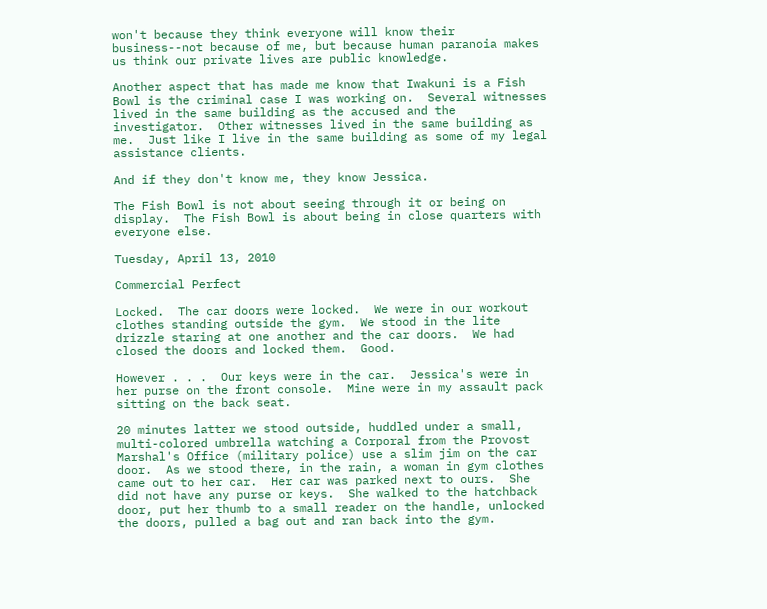won't because they think everyone will know their business--not because of me, but because human paranoia makes us think our private lives are public knowledge.

Another aspect that has made me know that Iwakuni is a Fish Bowl is the criminal case I was working on.  Several witnesses lived in the same building as the accused and the investigator.  Other witnesses lived in the same building as me.  Just like I live in the same building as some of my legal assistance clients.

And if they don't know me, they know Jessica.

The Fish Bowl is not about seeing through it or being on display.  The Fish Bowl is about being in close quarters with everyone else.

Tuesday, April 13, 2010

Commercial Perfect

Locked.  The car doors were locked.  We were in our workout clothes standing outside the gym.  We stood in the lite drizzle staring at one another and the car doors.  We had closed the doors and locked them.  Good.

However . . .  Our keys were in the car.  Jessica's were in her purse on the front console.  Mine were in my assault pack sitting on the back seat.

20 minutes latter we stood outside, huddled under a small, multi-colored umbrella watching a Corporal from the Provost Marshal's Office (military police) use a slim jim on the car door.  As we stood there, in the rain, a woman in gym clothes came out to her car.  Her car was parked next to ours.  She did not have any purse or keys.  She walked to the hatchback door, put her thumb to a small reader on the handle, unlocked the doors, pulled a bag out and ran back into the gym.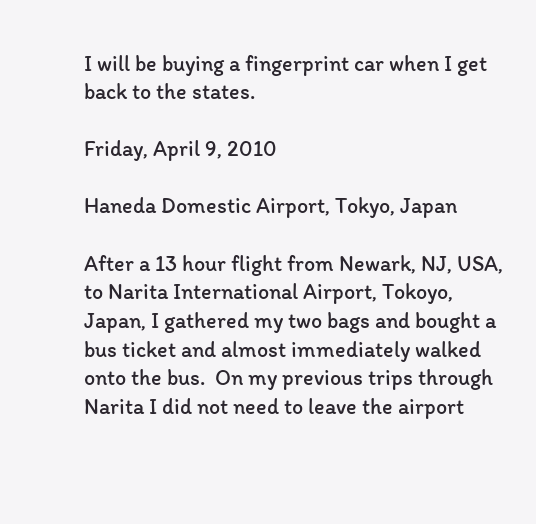I will be buying a fingerprint car when I get back to the states.

Friday, April 9, 2010

Haneda Domestic Airport, Tokyo, Japan

After a 13 hour flight from Newark, NJ, USA, to Narita International Airport, Tokoyo, Japan, I gathered my two bags and bought a bus ticket and almost immediately walked onto the bus.  On my previous trips through Narita I did not need to leave the airport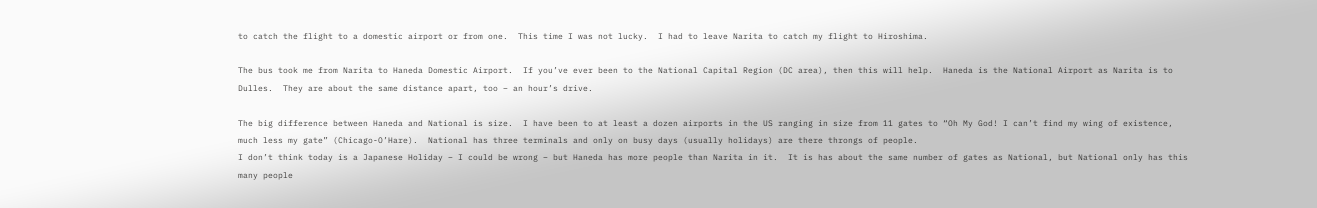to catch the flight to a domestic airport or from one.  This time I was not lucky.  I had to leave Narita to catch my flight to Hiroshima.

The bus took me from Narita to Haneda Domestic Airport.  If you’ve ever been to the National Capital Region (DC area), then this will help.  Haneda is the National Airport as Narita is to Dulles.  They are about the same distance apart, too – an hour’s drive.

The big difference between Haneda and National is size.  I have been to at least a dozen airports in the US ranging in size from 11 gates to “Oh My God! I can’t find my wing of existence, much less my gate” (Chicago-O’Hare).  National has three terminals and only on busy days (usually holidays) are there throngs of people.
I don’t think today is a Japanese Holiday – I could be wrong – but Haneda has more people than Narita in it.  It is has about the same number of gates as National, but National only has this many people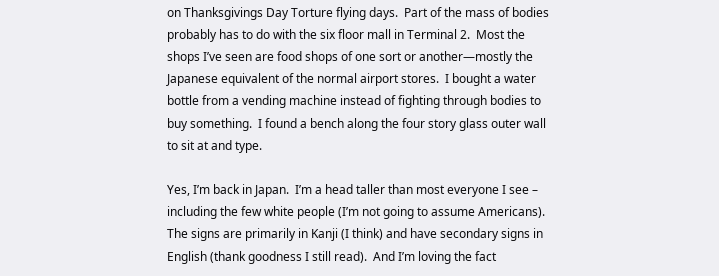on Thanksgivings Day Torture flying days.  Part of the mass of bodies probably has to do with the six floor mall in Terminal 2.  Most the shops I’ve seen are food shops of one sort or another—mostly the Japanese equivalent of the normal airport stores.  I bought a water bottle from a vending machine instead of fighting through bodies to buy something.  I found a bench along the four story glass outer wall to sit at and type.

Yes, I’m back in Japan.  I’m a head taller than most everyone I see – including the few white people (I’m not going to assume Americans).  The signs are primarily in Kanji (I think) and have secondary signs in English (thank goodness I still read).  And I’m loving the fact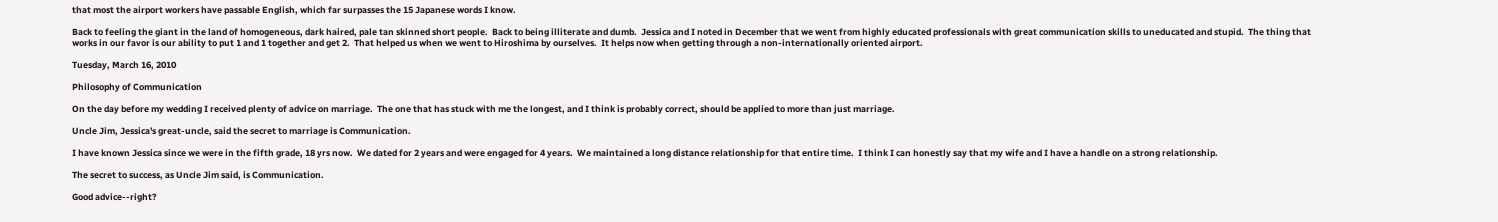that most the airport workers have passable English, which far surpasses the 15 Japanese words I know.

Back to feeling the giant in the land of homogeneous, dark haired, pale tan skinned short people.  Back to being illiterate and dumb.  Jessica and I noted in December that we went from highly educated professionals with great communication skills to uneducated and stupid.  The thing that works in our favor is our ability to put 1 and 1 together and get 2.  That helped us when we went to Hiroshima by ourselves.  It helps now when getting through a non-internationally oriented airport.

Tuesday, March 16, 2010

Philosophy of Communication

On the day before my wedding I received plenty of advice on marriage.  The one that has stuck with me the longest, and I think is probably correct, should be applied to more than just marriage.

Uncle Jim, Jessica's great-uncle, said the secret to marriage is Communication.

I have known Jessica since we were in the fifth grade, 18 yrs now.  We dated for 2 years and were engaged for 4 years.  We maintained a long distance relationship for that entire time.  I think I can honestly say that my wife and I have a handle on a strong relationship.

The secret to success, as Uncle Jim said, is Communication.

Good advice--right?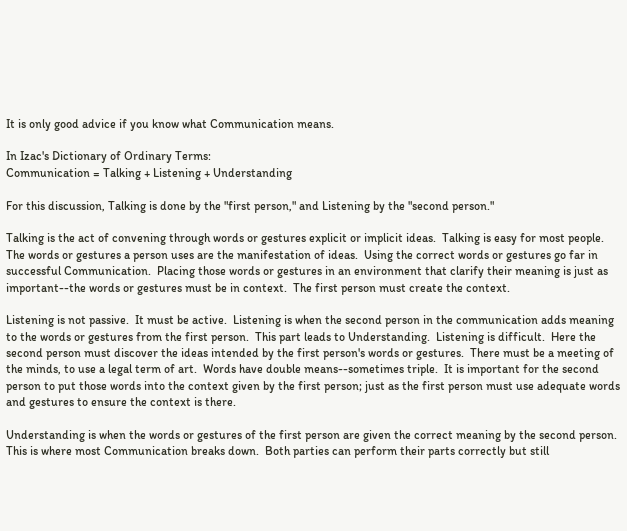It is only good advice if you know what Communication means.

In Izac's Dictionary of Ordinary Terms:
Communication = Talking + Listening + Understanding

For this discussion, Talking is done by the "first person," and Listening by the "second person."

Talking is the act of convening through words or gestures explicit or implicit ideas.  Talking is easy for most people.  The words or gestures a person uses are the manifestation of ideas.  Using the correct words or gestures go far in successful Communication.  Placing those words or gestures in an environment that clarify their meaning is just as important--the words or gestures must be in context.  The first person must create the context.

Listening is not passive.  It must be active.  Listening is when the second person in the communication adds meaning to the words or gestures from the first person.  This part leads to Understanding.  Listening is difficult.  Here the second person must discover the ideas intended by the first person's words or gestures.  There must be a meeting of the minds, to use a legal term of art.  Words have double means--sometimes triple.  It is important for the second person to put those words into the context given by the first person; just as the first person must use adequate words and gestures to ensure the context is there.

Understanding is when the words or gestures of the first person are given the correct meaning by the second person.  This is where most Communication breaks down.  Both parties can perform their parts correctly but still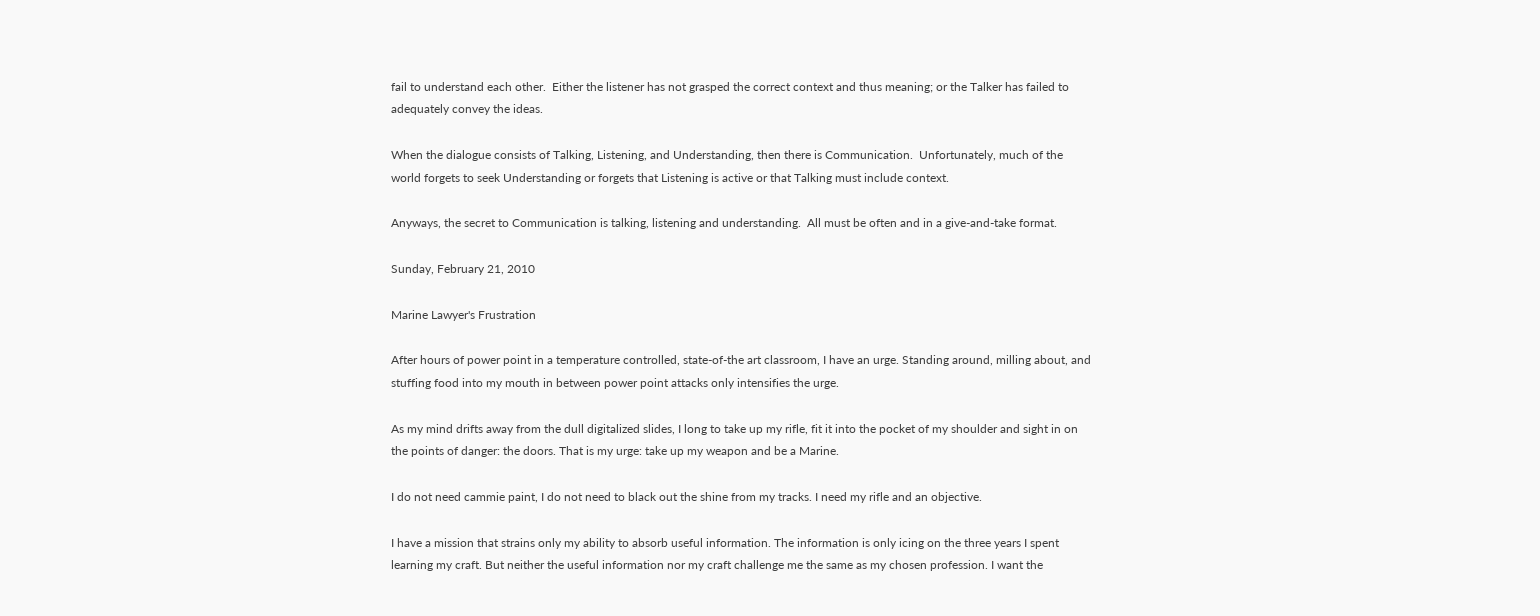fail to understand each other.  Either the listener has not grasped the correct context and thus meaning; or the Talker has failed to adequately convey the ideas.

When the dialogue consists of Talking, Listening, and Understanding, then there is Communication.  Unfortunately, much of the world forgets to seek Understanding or forgets that Listening is active or that Talking must include context.

Anyways, the secret to Communication is talking, listening and understanding.  All must be often and in a give-and-take format.

Sunday, February 21, 2010

Marine Lawyer's Frustration

After hours of power point in a temperature controlled, state-of-the art classroom, I have an urge. Standing around, milling about, and stuffing food into my mouth in between power point attacks only intensifies the urge.

As my mind drifts away from the dull digitalized slides, I long to take up my rifle, fit it into the pocket of my shoulder and sight in on the points of danger: the doors. That is my urge: take up my weapon and be a Marine.

I do not need cammie paint, I do not need to black out the shine from my tracks. I need my rifle and an objective.

I have a mission that strains only my ability to absorb useful information. The information is only icing on the three years I spent learning my craft. But neither the useful information nor my craft challenge me the same as my chosen profession. I want the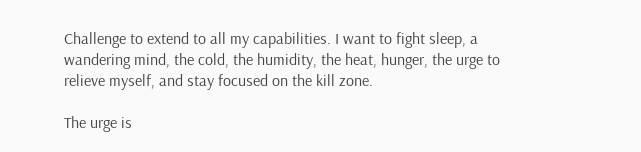Challenge to extend to all my capabilities. I want to fight sleep, a wandering mind, the cold, the humidity, the heat, hunger, the urge to relieve myself, and stay focused on the kill zone.

The urge is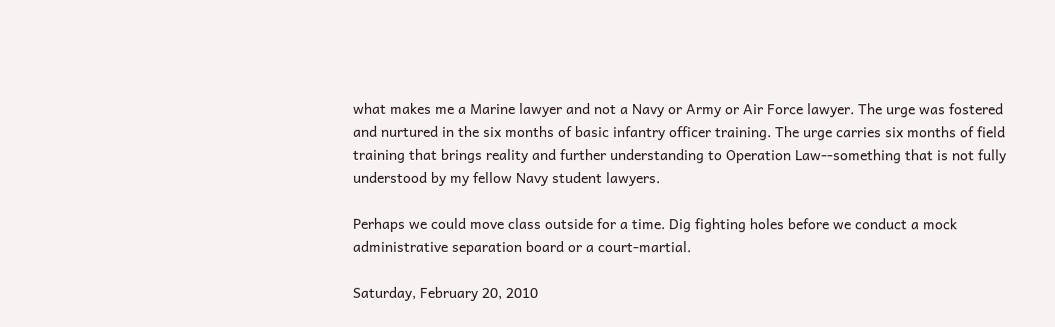what makes me a Marine lawyer and not a Navy or Army or Air Force lawyer. The urge was fostered and nurtured in the six months of basic infantry officer training. The urge carries six months of field training that brings reality and further understanding to Operation Law--something that is not fully understood by my fellow Navy student lawyers.

Perhaps we could move class outside for a time. Dig fighting holes before we conduct a mock administrative separation board or a court-martial.

Saturday, February 20, 2010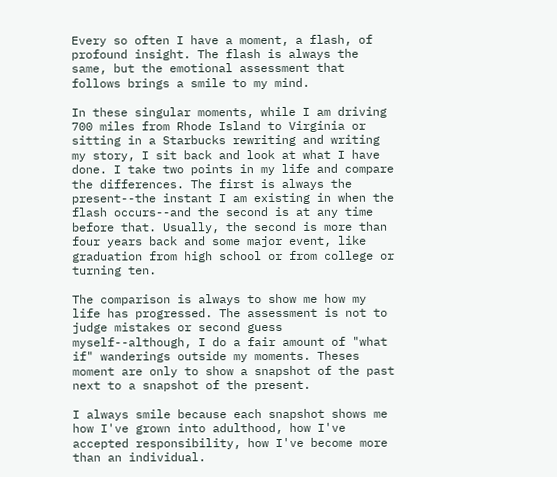Every so often I have a moment, a flash, of profound insight. The flash is always the same, but the emotional assessment that follows brings a smile to my mind.

In these singular moments, while I am driving 700 miles from Rhode Island to Virginia or sitting in a Starbucks rewriting and writing my story, I sit back and look at what I have done. I take two points in my life and compare the differences. The first is always the present--the instant I am existing in when the flash occurs--and the second is at any time before that. Usually, the second is more than four years back and some major event, like graduation from high school or from college or turning ten.

The comparison is always to show me how my life has progressed. The assessment is not to judge mistakes or second guess myself--although, I do a fair amount of "what if" wanderings outside my moments. Theses moment are only to show a snapshot of the past next to a snapshot of the present.

I always smile because each snapshot shows me how I've grown into adulthood, how I've accepted responsibility, how I've become more than an individual.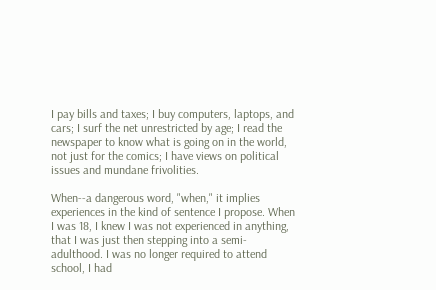I pay bills and taxes; I buy computers, laptops, and cars; I surf the net unrestricted by age; I read the newspaper to know what is going on in the world, not just for the comics; I have views on political issues and mundane frivolities.

When--a dangerous word, "when," it implies experiences in the kind of sentence I propose. When I was 18, I knew I was not experienced in anything, that I was just then stepping into a semi-adulthood. I was no longer required to attend school, I had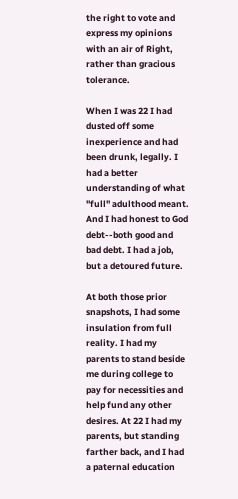the right to vote and express my opinions with an air of Right, rather than gracious tolerance.

When I was 22 I had dusted off some inexperience and had been drunk, legally. I had a better understanding of what "full" adulthood meant. And I had honest to God debt--both good and bad debt. I had a job, but a detoured future.

At both those prior snapshots, I had some insulation from full reality. I had my parents to stand beside me during college to pay for necessities and help fund any other desires. At 22 I had my parents, but standing farther back, and I had a paternal education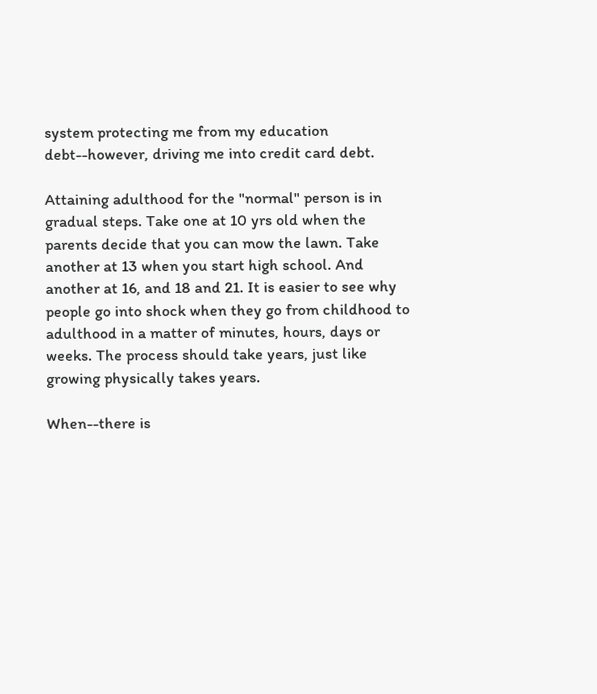system protecting me from my education debt--however, driving me into credit card debt.

Attaining adulthood for the "normal" person is in gradual steps. Take one at 10 yrs old when the parents decide that you can mow the lawn. Take another at 13 when you start high school. And another at 16, and 18 and 21. It is easier to see why people go into shock when they go from childhood to adulthood in a matter of minutes, hours, days or weeks. The process should take years, just like growing physically takes years.

When--there is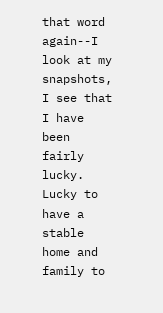that word again--I look at my snapshots, I see that I have been fairly lucky. Lucky to have a stable home and family to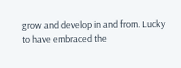grow and develop in and from. Lucky to have embraced the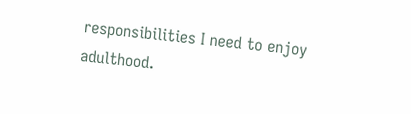responsibilities I need to enjoy adulthood.